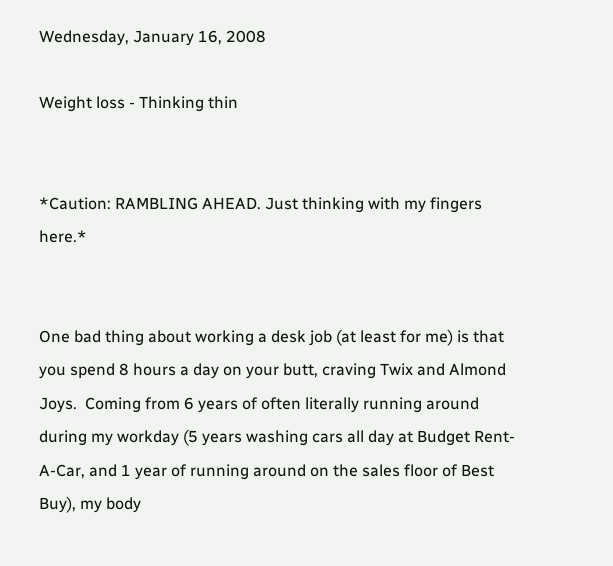Wednesday, January 16, 2008

Weight loss - Thinking thin


*Caution: RAMBLING AHEAD. Just thinking with my fingers here.*


One bad thing about working a desk job (at least for me) is that you spend 8 hours a day on your butt, craving Twix and Almond Joys.  Coming from 6 years of often literally running around during my workday (5 years washing cars all day at Budget Rent-A-Car, and 1 year of running around on the sales floor of Best Buy), my body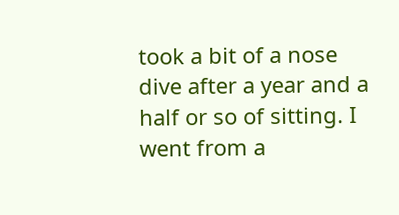took a bit of a nose dive after a year and a half or so of sitting. I went from a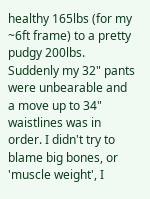healthy 165lbs (for my ~6ft frame) to a pretty pudgy 200lbs. Suddenly my 32" pants were unbearable and a move up to 34" waistlines was in order. I didn't try to blame big bones, or 'muscle weight', I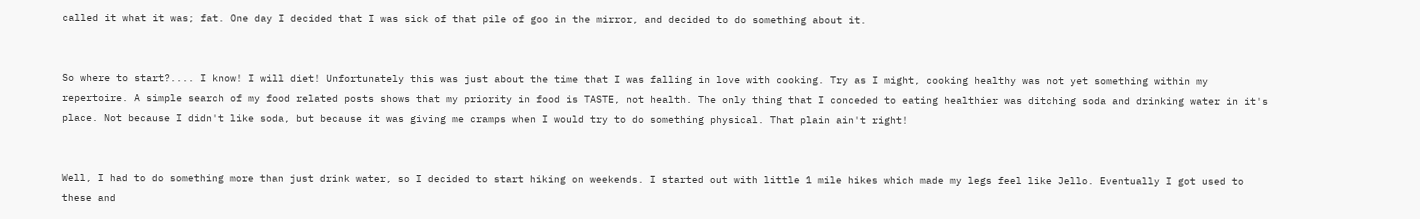called it what it was; fat. One day I decided that I was sick of that pile of goo in the mirror, and decided to do something about it.


So where to start?.... I know! I will diet! Unfortunately this was just about the time that I was falling in love with cooking. Try as I might, cooking healthy was not yet something within my repertoire. A simple search of my food related posts shows that my priority in food is TASTE, not health. The only thing that I conceded to eating healthier was ditching soda and drinking water in it's place. Not because I didn't like soda, but because it was giving me cramps when I would try to do something physical. That plain ain't right!


Well, I had to do something more than just drink water, so I decided to start hiking on weekends. I started out with little 1 mile hikes which made my legs feel like Jello. Eventually I got used to these and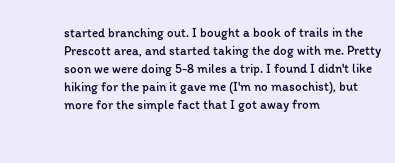started branching out. I bought a book of trails in the Prescott area, and started taking the dog with me. Pretty soon we were doing 5-8 miles a trip. I found I didn't like hiking for the pain it gave me (I'm no masochist), but more for the simple fact that I got away from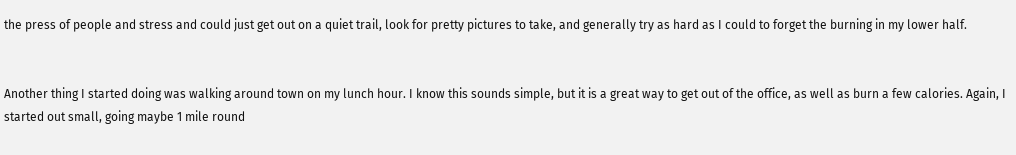the press of people and stress and could just get out on a quiet trail, look for pretty pictures to take, and generally try as hard as I could to forget the burning in my lower half.


Another thing I started doing was walking around town on my lunch hour. I know this sounds simple, but it is a great way to get out of the office, as well as burn a few calories. Again, I started out small, going maybe 1 mile round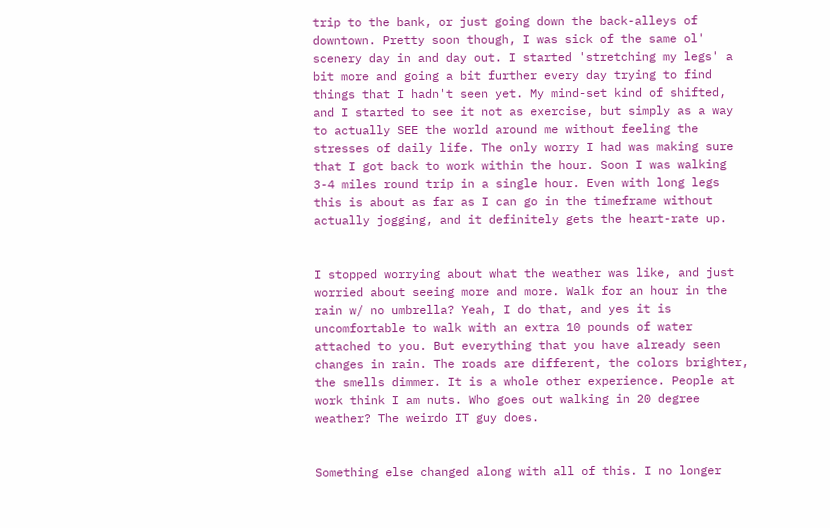trip to the bank, or just going down the back-alleys of downtown. Pretty soon though, I was sick of the same ol' scenery day in and day out. I started 'stretching my legs' a bit more and going a bit further every day trying to find things that I hadn't seen yet. My mind-set kind of shifted, and I started to see it not as exercise, but simply as a way to actually SEE the world around me without feeling the stresses of daily life. The only worry I had was making sure that I got back to work within the hour. Soon I was walking 3-4 miles round trip in a single hour. Even with long legs this is about as far as I can go in the timeframe without actually jogging, and it definitely gets the heart-rate up.


I stopped worrying about what the weather was like, and just worried about seeing more and more. Walk for an hour in the rain w/ no umbrella? Yeah, I do that, and yes it is uncomfortable to walk with an extra 10 pounds of water attached to you. But everything that you have already seen changes in rain. The roads are different, the colors brighter, the smells dimmer. It is a whole other experience. People at work think I am nuts. Who goes out walking in 20 degree weather? The weirdo IT guy does.


Something else changed along with all of this. I no longer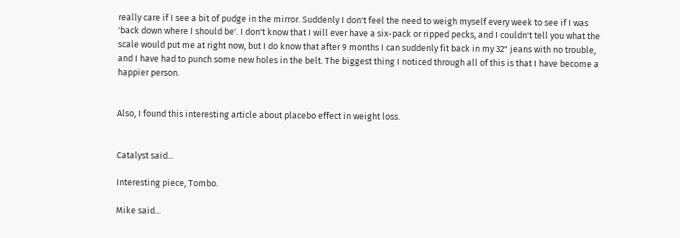really care if I see a bit of pudge in the mirror. Suddenly I don't feel the need to weigh myself every week to see if I was 'back down where I should be'. I don't know that I will ever have a six-pack or ripped pecks, and I couldn't tell you what the scale would put me at right now, but I do know that after 9 months I can suddenly fit back in my 32" jeans with no trouble, and I have had to punch some new holes in the belt. The biggest thing I noticed through all of this is that I have become a happier person.


Also, I found this interesting article about placebo effect in weight loss.


Catalyst said...

Interesting piece, Tombo.

Mike said...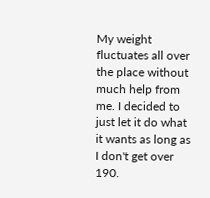My weight fluctuates all over the place without much help from me. I decided to just let it do what it wants as long as I don't get over 190.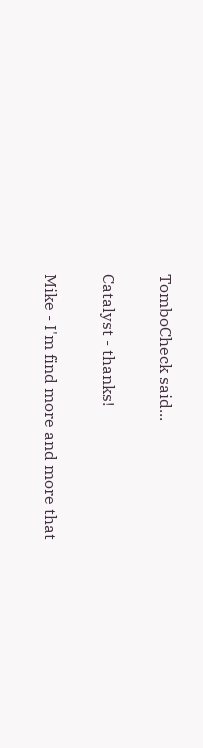TomboCheck said...

Catalyst - thanks!

Mike - I'm find more and more that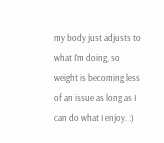my body just adjusts to what I'm doing, so weight is becoming less of an issue as long as I can do what I enjoy. :)